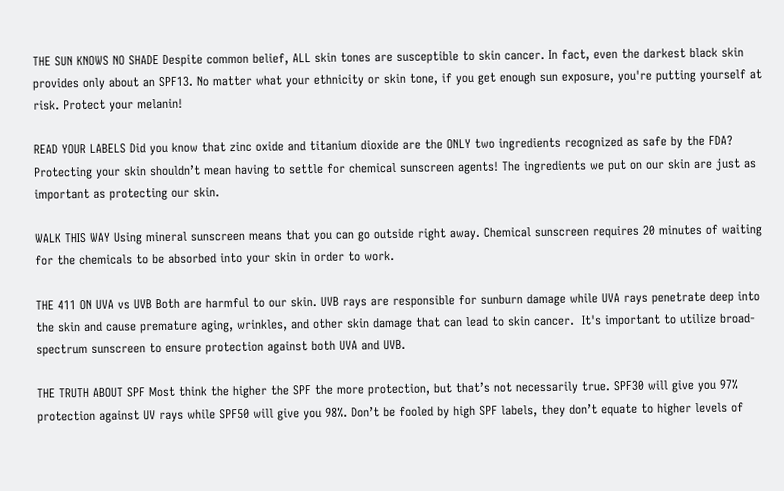THE SUN KNOWS NO SHADE Despite common belief, ALL skin tones are susceptible to skin cancer. In fact, even the darkest black skin provides only about an SPF13. No matter what your ethnicity or skin tone, if you get enough sun exposure, you're putting yourself at risk. Protect your melanin!

READ YOUR LABELS Did you know that zinc oxide and titanium dioxide are the ONLY two ingredients recognized as safe by the FDA? Protecting your skin shouldn’t mean having to settle for chemical sunscreen agents! The ingredients we put on our skin are just as important as protecting our skin.

WALK THIS WAY Using mineral sunscreen means that you can go outside right away. Chemical sunscreen requires 20 minutes of waiting for the chemicals to be absorbed into your skin in order to work.

THE 411 ON UVA vs UVB Both are harmful to our skin. UVB rays are responsible for sunburn damage while UVA rays penetrate deep into the skin and cause premature aging, wrinkles, and other skin damage that can lead to skin cancer.  It's important to utilize broad-spectrum sunscreen to ensure protection against both UVA and UVB.

THE TRUTH ABOUT SPF Most think the higher the SPF the more protection, but that’s not necessarily true. SPF30 will give you 97% protection against UV rays while SPF50 will give you 98%. Don’t be fooled by high SPF labels, they don’t equate to higher levels of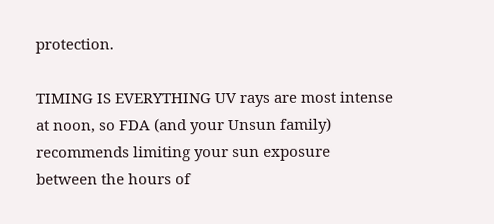protection.

TIMING IS EVERYTHING UV rays are most intense at noon, so FDA (and your Unsun family) recommends limiting your sun exposure between the hours of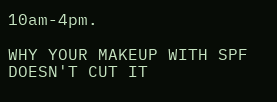10am-4pm.

WHY YOUR MAKEUP WITH SPF DOESN'T CUT IT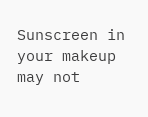Sunscreen in your makeup may not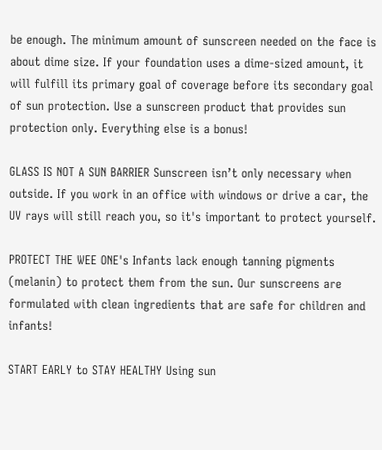be enough. The minimum amount of sunscreen needed on the face is about dime size. If your foundation uses a dime-sized amount, it will fulfill its primary goal of coverage before its secondary goal of sun protection. Use a sunscreen product that provides sun protection only. Everything else is a bonus!

GLASS IS NOT A SUN BARRIER Sunscreen isn’t only necessary when outside. If you work in an office with windows or drive a car, the UV rays will still reach you, so it's important to protect yourself.

PROTECT THE WEE ONE's Infants lack enough tanning pigments (melanin) to protect them from the sun. Our sunscreens are formulated with clean ingredients that are safe for children and infants!

START EARLY to STAY HEALTHY Using sun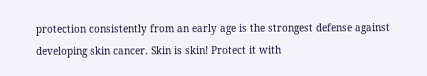protection consistently from an early age is the strongest defense against developing skin cancer. Skin is skin! Protect it with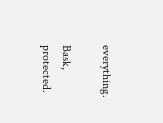everything.

Bask, protected.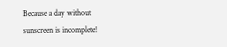Because a day without sunscreen is incomplete!